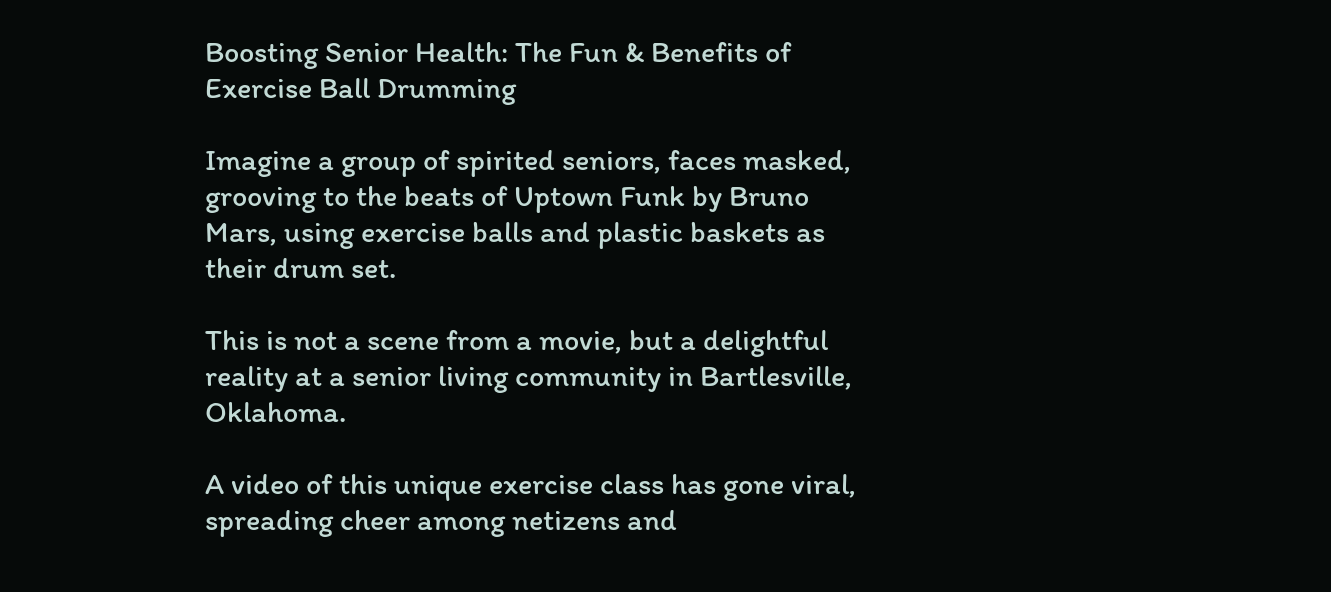Boosting Senior Health: The Fun & Benefits of Exercise Ball Drumming

Imagine a group of spirited seniors, faces masked, grooving to the beats of Uptown Funk by Bruno Mars, using exercise balls and plastic baskets as their drum set.

This is not a scene from a movie, but a delightful reality at a senior living community in Bartlesville, Oklahoma.

A video of this unique exercise class has gone viral, spreading cheer among netizens and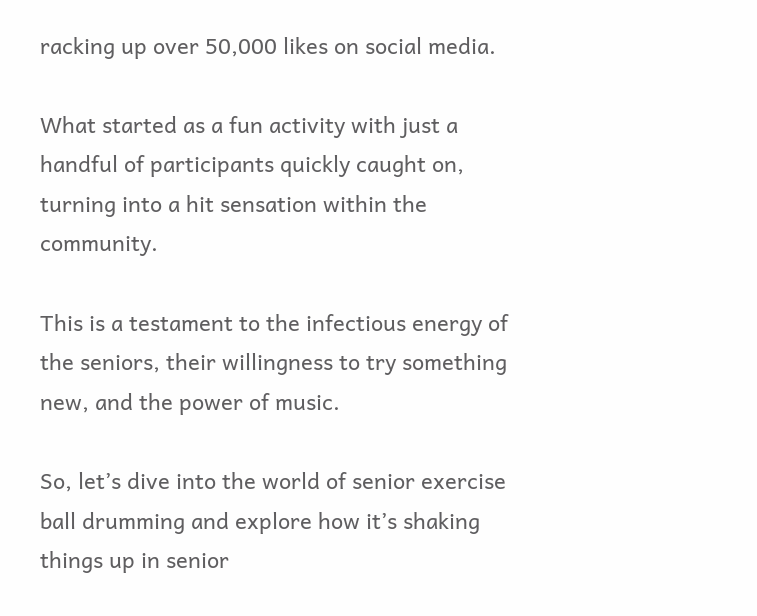racking up over 50,000 likes on social media.

What started as a fun activity with just a handful of participants quickly caught on, turning into a hit sensation within the community.

This is a testament to the infectious energy of the seniors, their willingness to try something new, and the power of music.

So, let’s dive into the world of senior exercise ball drumming and explore how it’s shaking things up in senior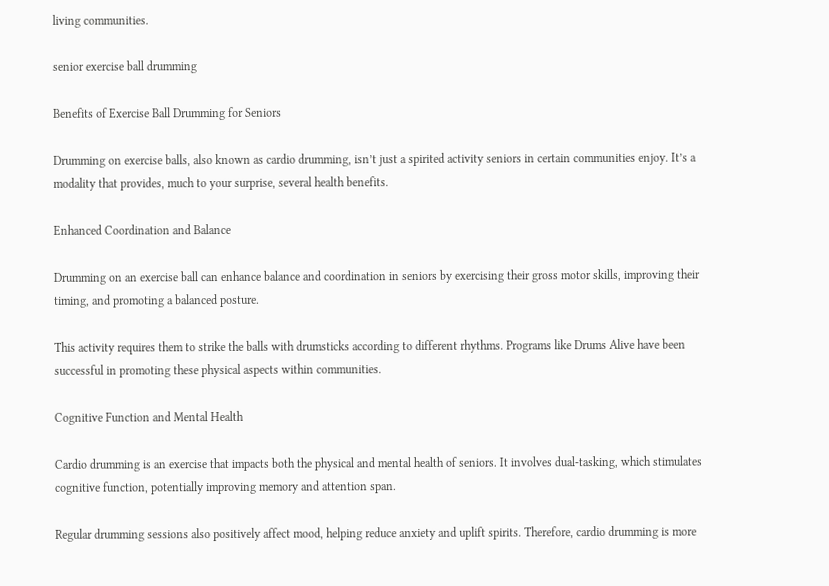living communities.

senior exercise ball drumming

Benefits of Exercise Ball Drumming for Seniors

Drumming on exercise balls, also known as cardio drumming, isn’t just a spirited activity seniors in certain communities enjoy. It’s a modality that provides, much to your surprise, several health benefits.

Enhanced Coordination and Balance

Drumming on an exercise ball can enhance balance and coordination in seniors by exercising their gross motor skills, improving their timing, and promoting a balanced posture.

This activity requires them to strike the balls with drumsticks according to different rhythms. Programs like Drums Alive have been successful in promoting these physical aspects within communities.

Cognitive Function and Mental Health

Cardio drumming is an exercise that impacts both the physical and mental health of seniors. It involves dual-tasking, which stimulates cognitive function, potentially improving memory and attention span.

Regular drumming sessions also positively affect mood, helping reduce anxiety and uplift spirits. Therefore, cardio drumming is more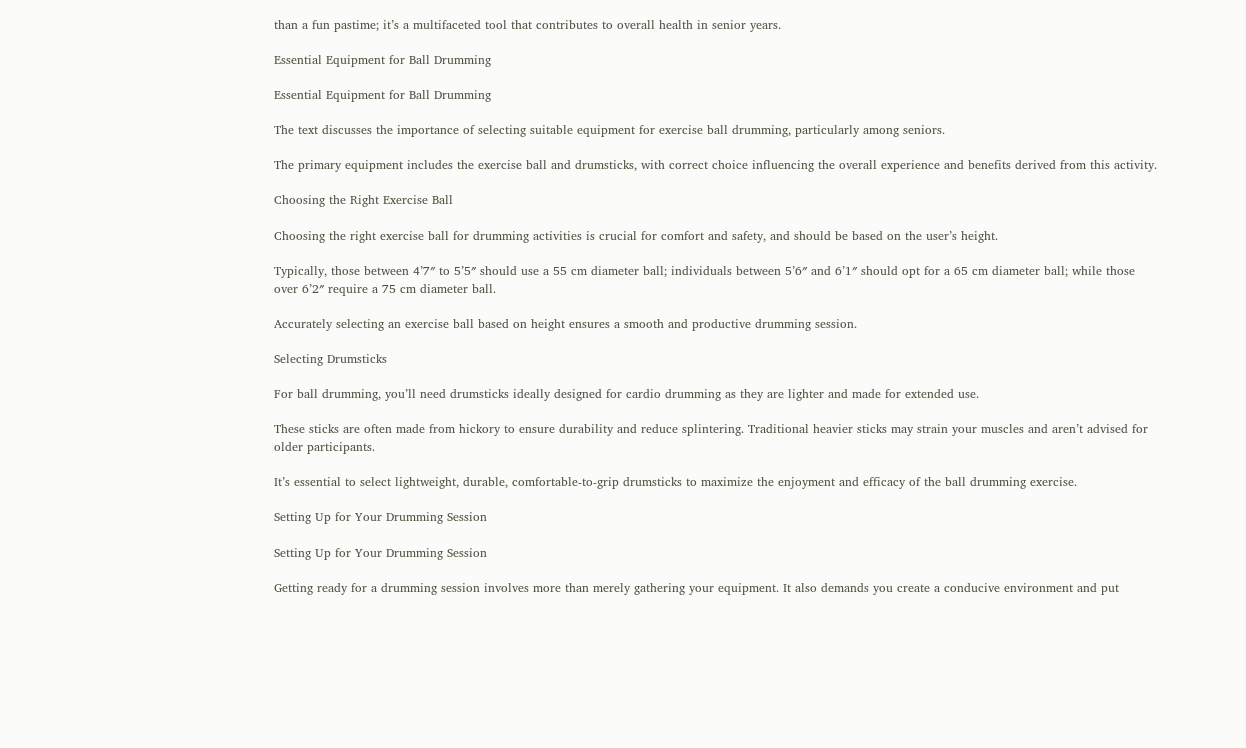than a fun pastime; it’s a multifaceted tool that contributes to overall health in senior years.

Essential Equipment for Ball Drumming

Essential Equipment for Ball Drumming

The text discusses the importance of selecting suitable equipment for exercise ball drumming, particularly among seniors.

The primary equipment includes the exercise ball and drumsticks, with correct choice influencing the overall experience and benefits derived from this activity.

Choosing the Right Exercise Ball

Choosing the right exercise ball for drumming activities is crucial for comfort and safety, and should be based on the user’s height.

Typically, those between 4’7″ to 5’5″ should use a 55 cm diameter ball; individuals between 5’6″ and 6’1″ should opt for a 65 cm diameter ball; while those over 6’2″ require a 75 cm diameter ball.

Accurately selecting an exercise ball based on height ensures a smooth and productive drumming session.

Selecting Drumsticks

For ball drumming, you’ll need drumsticks ideally designed for cardio drumming as they are lighter and made for extended use.

These sticks are often made from hickory to ensure durability and reduce splintering. Traditional heavier sticks may strain your muscles and aren’t advised for older participants.

It’s essential to select lightweight, durable, comfortable-to-grip drumsticks to maximize the enjoyment and efficacy of the ball drumming exercise.

Setting Up for Your Drumming Session

Setting Up for Your Drumming Session

Getting ready for a drumming session involves more than merely gathering your equipment. It also demands you create a conducive environment and put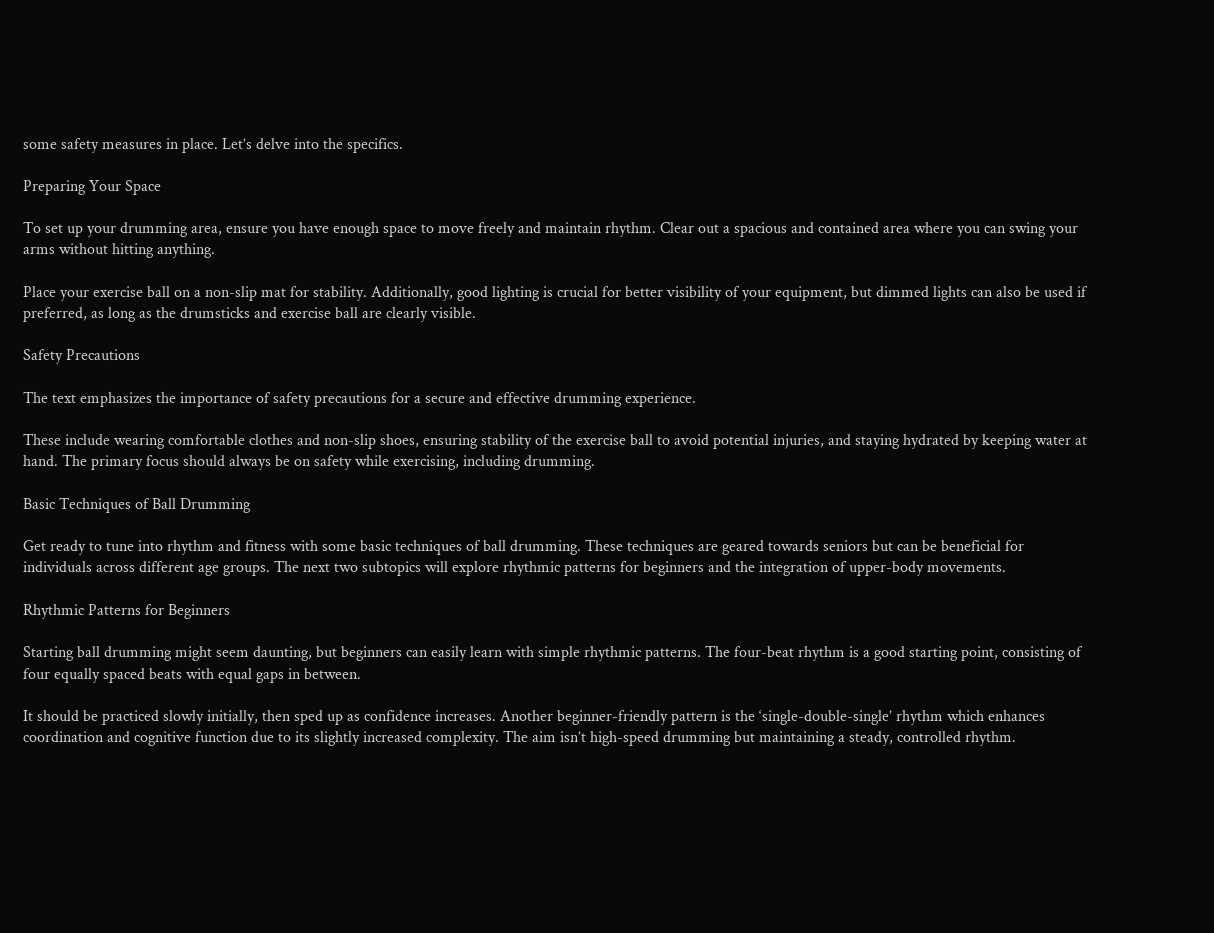some safety measures in place. Let’s delve into the specifics.

Preparing Your Space

To set up your drumming area, ensure you have enough space to move freely and maintain rhythm. Clear out a spacious and contained area where you can swing your arms without hitting anything.

Place your exercise ball on a non-slip mat for stability. Additionally, good lighting is crucial for better visibility of your equipment, but dimmed lights can also be used if preferred, as long as the drumsticks and exercise ball are clearly visible.

Safety Precautions

The text emphasizes the importance of safety precautions for a secure and effective drumming experience.

These include wearing comfortable clothes and non-slip shoes, ensuring stability of the exercise ball to avoid potential injuries, and staying hydrated by keeping water at hand. The primary focus should always be on safety while exercising, including drumming.

Basic Techniques of Ball Drumming

Get ready to tune into rhythm and fitness with some basic techniques of ball drumming. These techniques are geared towards seniors but can be beneficial for individuals across different age groups. The next two subtopics will explore rhythmic patterns for beginners and the integration of upper-body movements.

Rhythmic Patterns for Beginners

Starting ball drumming might seem daunting, but beginners can easily learn with simple rhythmic patterns. The four-beat rhythm is a good starting point, consisting of four equally spaced beats with equal gaps in between.

It should be practiced slowly initially, then sped up as confidence increases. Another beginner-friendly pattern is the ‘single-double-single’ rhythm which enhances coordination and cognitive function due to its slightly increased complexity. The aim isn’t high-speed drumming but maintaining a steady, controlled rhythm.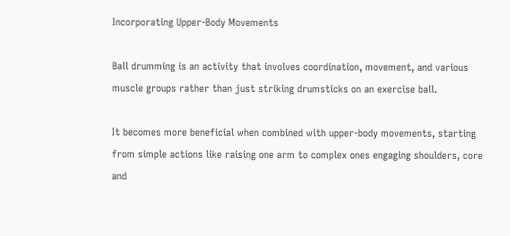Incorporating Upper-Body Movements

Ball drumming is an activity that involves coordination, movement, and various muscle groups rather than just striking drumsticks on an exercise ball.

It becomes more beneficial when combined with upper-body movements, starting from simple actions like raising one arm to complex ones engaging shoulders, core and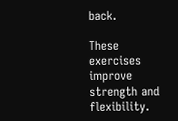back.

These exercises improve strength and flexibility.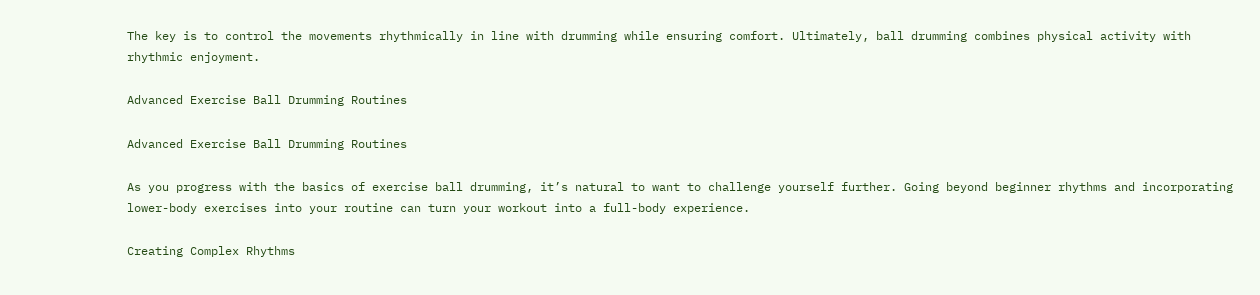The key is to control the movements rhythmically in line with drumming while ensuring comfort. Ultimately, ball drumming combines physical activity with rhythmic enjoyment.

Advanced Exercise Ball Drumming Routines

Advanced Exercise Ball Drumming Routines

As you progress with the basics of exercise ball drumming, it’s natural to want to challenge yourself further. Going beyond beginner rhythms and incorporating lower-body exercises into your routine can turn your workout into a full-body experience.

Creating Complex Rhythms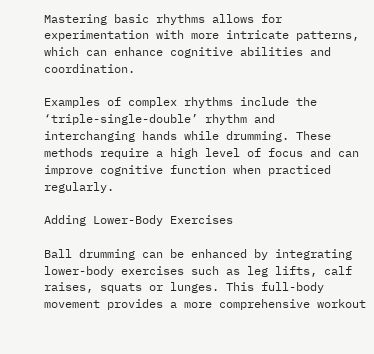Mastering basic rhythms allows for experimentation with more intricate patterns, which can enhance cognitive abilities and coordination.

Examples of complex rhythms include the ‘triple-single-double’ rhythm and interchanging hands while drumming. These methods require a high level of focus and can improve cognitive function when practiced regularly.

Adding Lower-Body Exercises

Ball drumming can be enhanced by integrating lower-body exercises such as leg lifts, calf raises, squats or lunges. This full-body movement provides a more comprehensive workout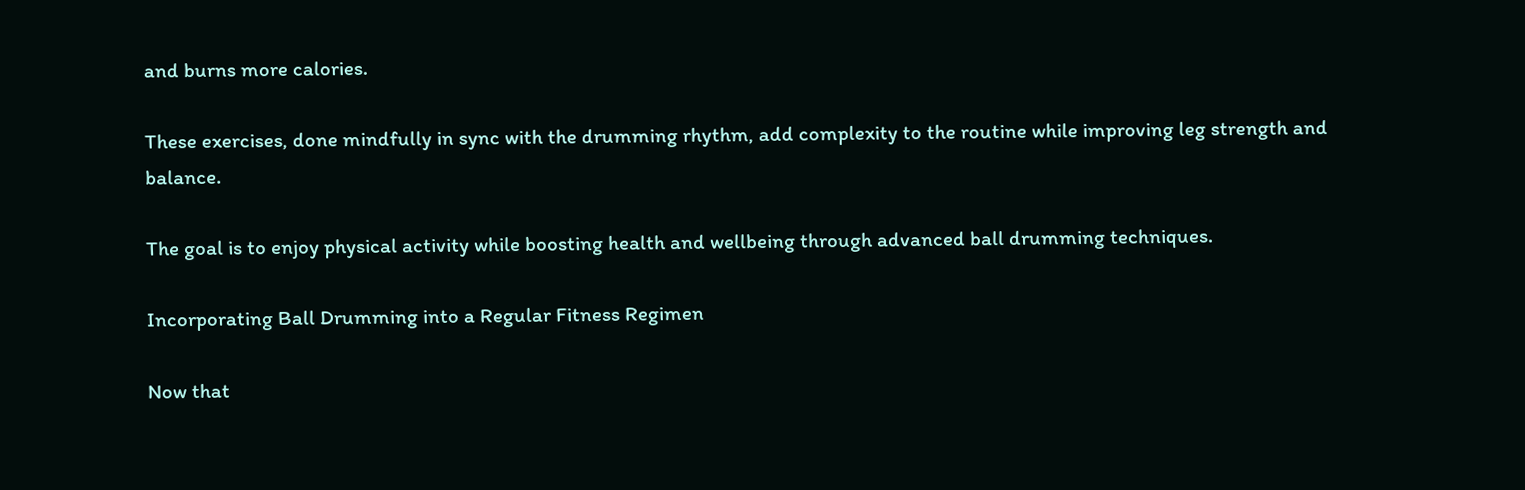and burns more calories.

These exercises, done mindfully in sync with the drumming rhythm, add complexity to the routine while improving leg strength and balance.

The goal is to enjoy physical activity while boosting health and wellbeing through advanced ball drumming techniques.

Incorporating Ball Drumming into a Regular Fitness Regimen

Now that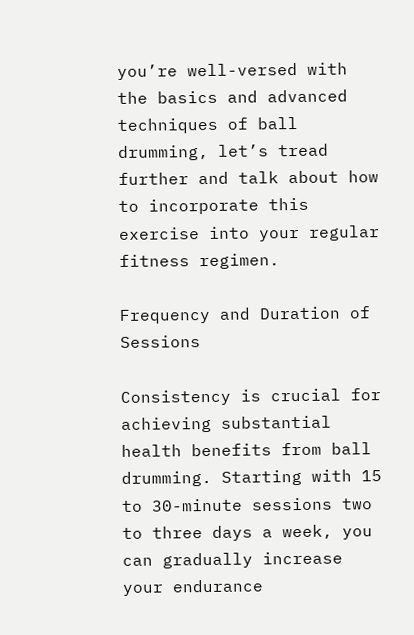you’re well-versed with the basics and advanced techniques of ball drumming, let’s tread further and talk about how to incorporate this exercise into your regular fitness regimen.

Frequency and Duration of Sessions

Consistency is crucial for achieving substantial health benefits from ball drumming. Starting with 15 to 30-minute sessions two to three days a week, you can gradually increase your endurance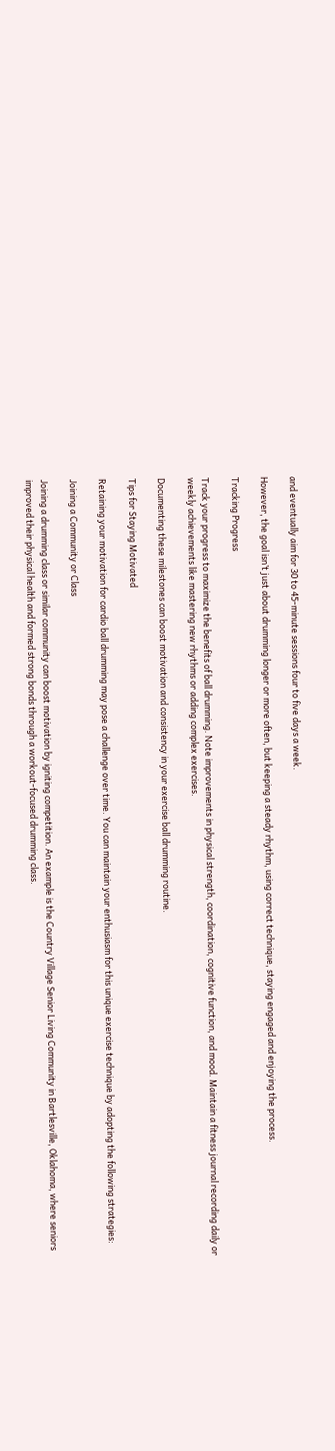and eventually aim for 30 to 45-minute sessions four to five days a week.

However, the goal isn’t just about drumming longer or more often, but keeping a steady rhythm, using correct technique, staying engaged and enjoying the process.

Tracking Progress

Track your progress to maximize the benefits of ball drumming. Note improvements in physical strength, coordination, cognitive function, and mood. Maintain a fitness journal recording daily or weekly achievements like mastering new rhythms or adding complex exercises.

Documenting these milestones can boost motivation and consistency in your exercise ball drumming routine.

Tips for Staying Motivated

Retaining your motivation for cardio ball drumming may pose a challenge over time. You can maintain your enthusiasm for this unique exercise technique by adopting the following strategies:

Joining a Community or Class

Joining a drumming class or similar community can boost motivation by igniting competition. An example is the Country Village Senior Living Community in Bartlesville, Oklahoma, where seniors improved their physical health and formed strong bonds through a workout-focused drumming class.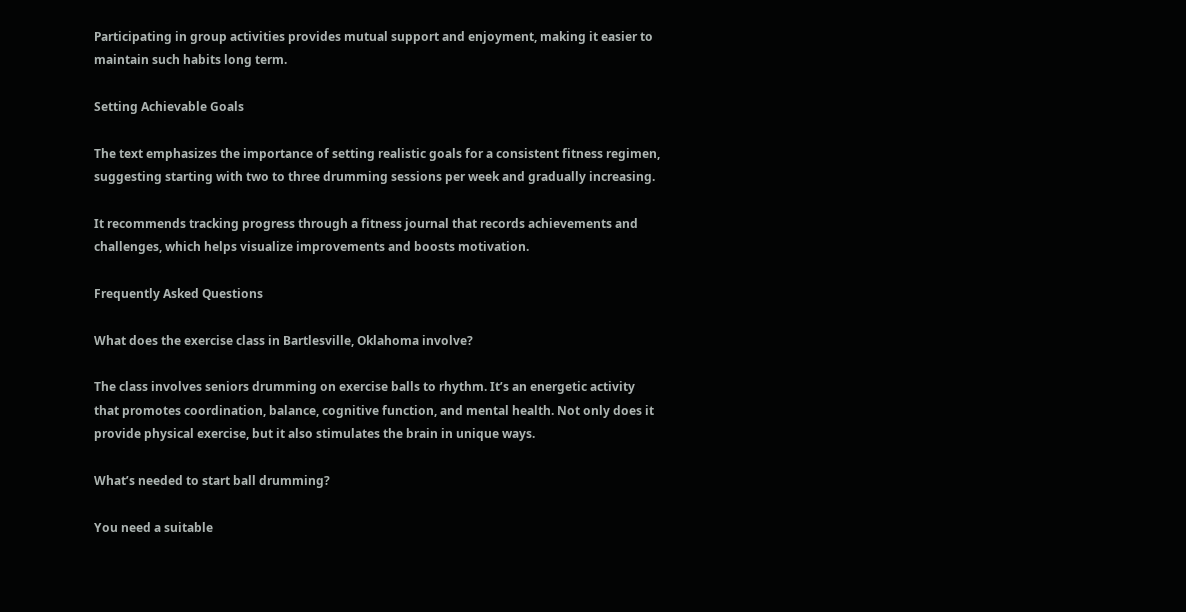Participating in group activities provides mutual support and enjoyment, making it easier to maintain such habits long term.

Setting Achievable Goals

The text emphasizes the importance of setting realistic goals for a consistent fitness regimen, suggesting starting with two to three drumming sessions per week and gradually increasing.

It recommends tracking progress through a fitness journal that records achievements and challenges, which helps visualize improvements and boosts motivation.

Frequently Asked Questions

What does the exercise class in Bartlesville, Oklahoma involve?

The class involves seniors drumming on exercise balls to rhythm. It’s an energetic activity that promotes coordination, balance, cognitive function, and mental health. Not only does it provide physical exercise, but it also stimulates the brain in unique ways.

What’s needed to start ball drumming?

You need a suitable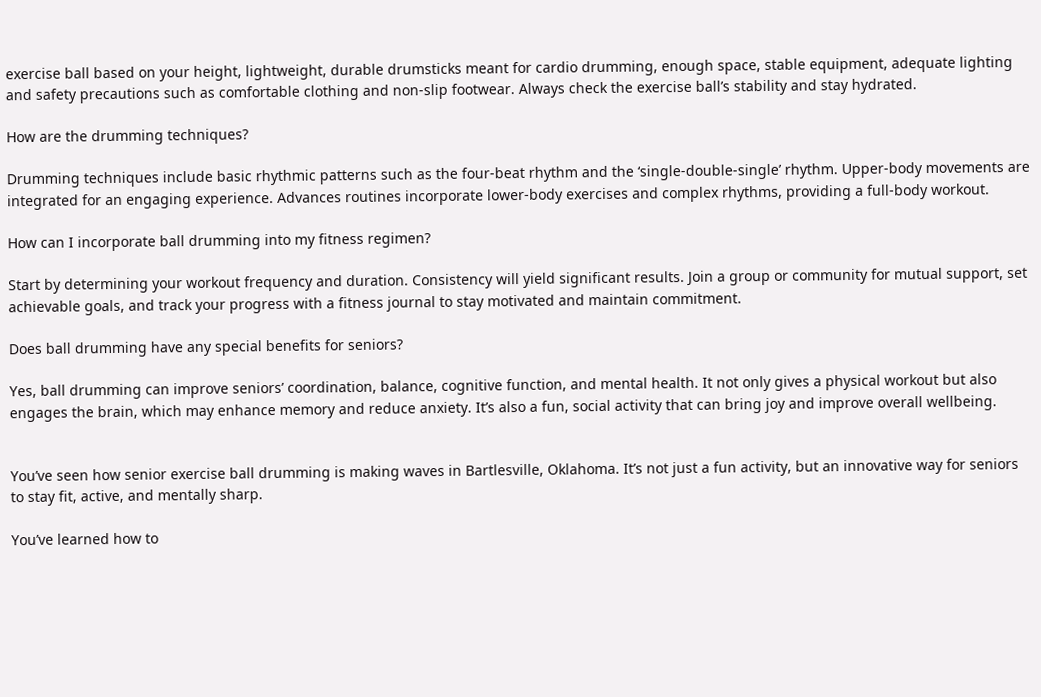exercise ball based on your height, lightweight, durable drumsticks meant for cardio drumming, enough space, stable equipment, adequate lighting and safety precautions such as comfortable clothing and non-slip footwear. Always check the exercise ball’s stability and stay hydrated.

How are the drumming techniques?

Drumming techniques include basic rhythmic patterns such as the four-beat rhythm and the ‘single-double-single’ rhythm. Upper-body movements are integrated for an engaging experience. Advances routines incorporate lower-body exercises and complex rhythms, providing a full-body workout.

How can I incorporate ball drumming into my fitness regimen?

Start by determining your workout frequency and duration. Consistency will yield significant results. Join a group or community for mutual support, set achievable goals, and track your progress with a fitness journal to stay motivated and maintain commitment.

Does ball drumming have any special benefits for seniors?

Yes, ball drumming can improve seniors’ coordination, balance, cognitive function, and mental health. It not only gives a physical workout but also engages the brain, which may enhance memory and reduce anxiety. It’s also a fun, social activity that can bring joy and improve overall wellbeing.


You’ve seen how senior exercise ball drumming is making waves in Bartlesville, Oklahoma. It’s not just a fun activity, but an innovative way for seniors to stay fit, active, and mentally sharp.

You’ve learned how to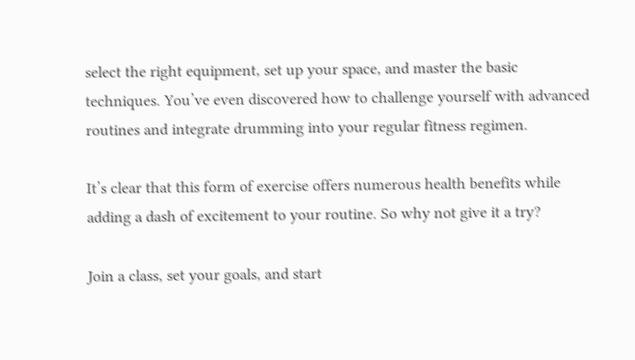select the right equipment, set up your space, and master the basic techniques. You’ve even discovered how to challenge yourself with advanced routines and integrate drumming into your regular fitness regimen.

It’s clear that this form of exercise offers numerous health benefits while adding a dash of excitement to your routine. So why not give it a try?

Join a class, set your goals, and start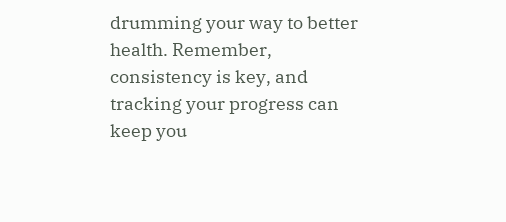drumming your way to better health. Remember, consistency is key, and tracking your progress can keep you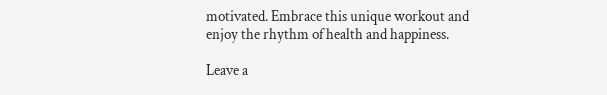motivated. Embrace this unique workout and enjoy the rhythm of health and happiness.

Leave a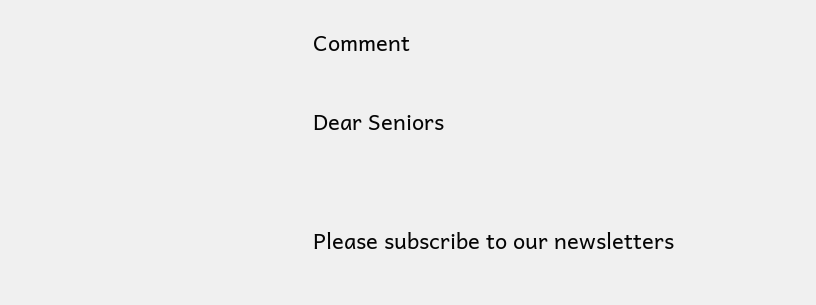Comment

Dear Seniors


Please subscribe to our newsletters